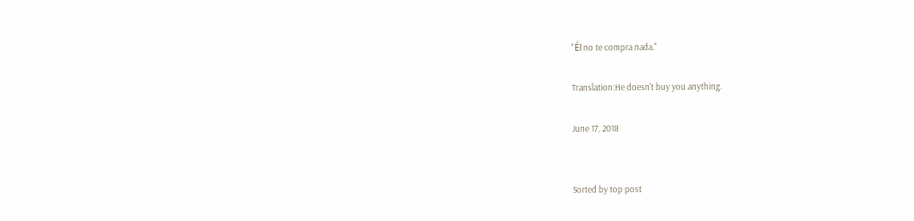"Él no te compra nada."

Translation:He doesn't buy you anything.

June 17, 2018


Sorted by top post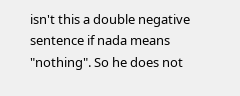isn't this a double negative sentence if nada means "nothing". So he does not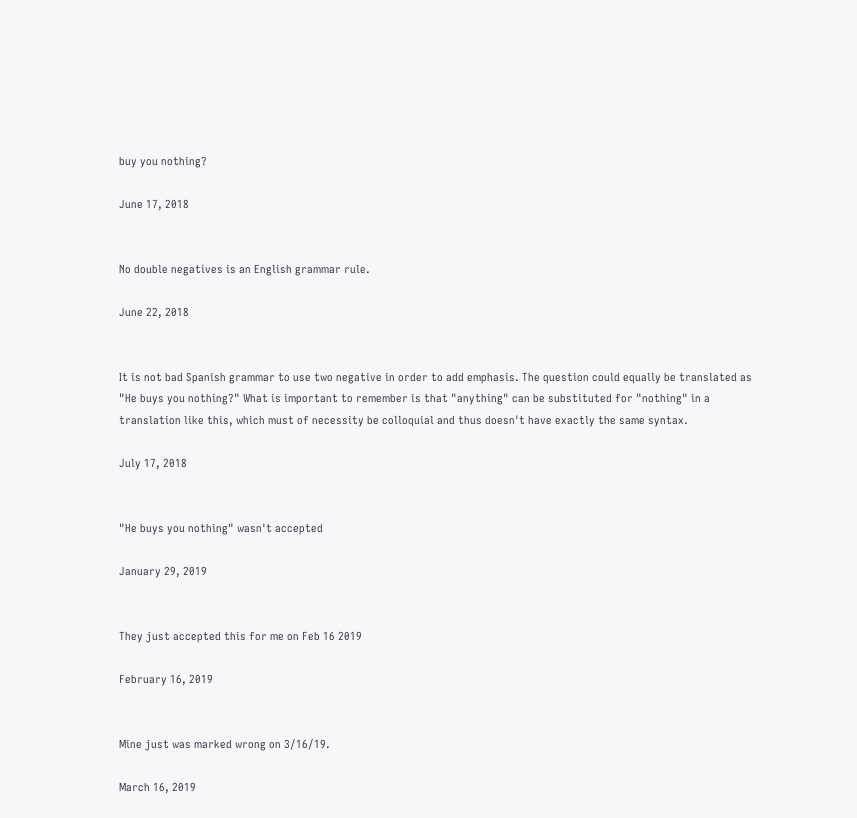buy you nothing?

June 17, 2018


No double negatives is an English grammar rule.

June 22, 2018


It is not bad Spanish grammar to use two negative in order to add emphasis. The question could equally be translated as "He buys you nothing?" What is important to remember is that "anything" can be substituted for "nothing" in a translation like this, which must of necessity be colloquial and thus doesn't have exactly the same syntax.

July 17, 2018


"He buys you nothing" wasn't accepted

January 29, 2019


They just accepted this for me on Feb 16 2019

February 16, 2019


Mine just was marked wrong on 3/16/19.

March 16, 2019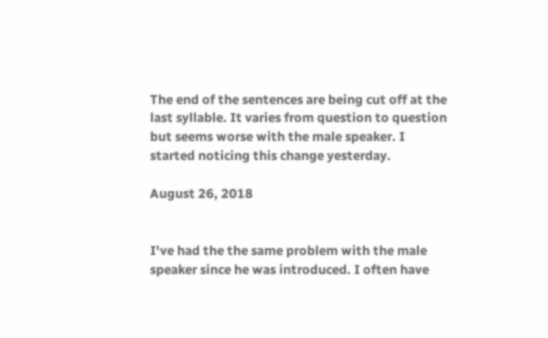The end of the sentences are being cut off at the last syllable. It varies from question to question but seems worse with the male speaker. I started noticing this change yesterday.

August 26, 2018


I've had the the same problem with the male speaker since he was introduced. I often have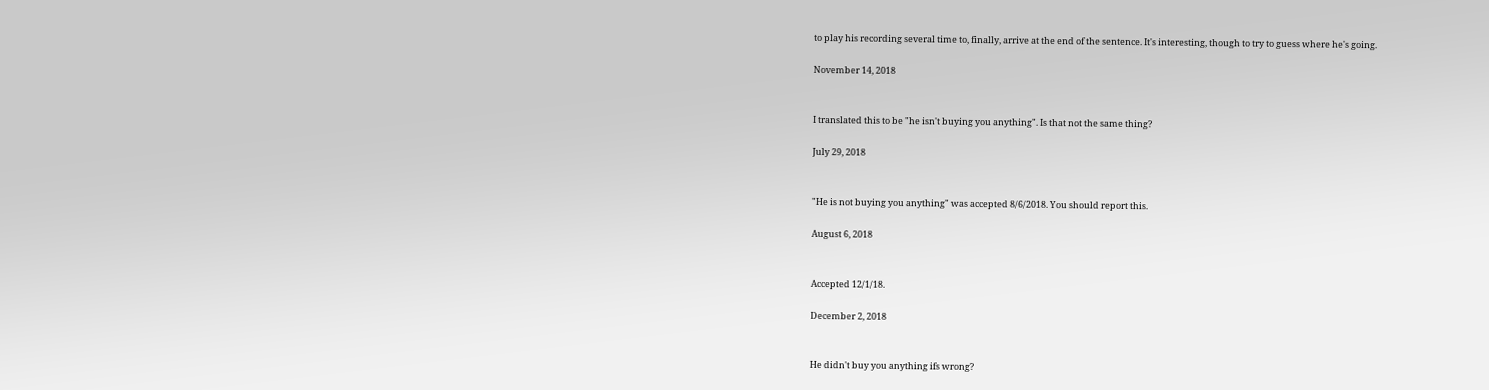to play his recording several time to, finally, arrive at the end of the sentence. It's interesting, though to try to guess where he's going.

November 14, 2018


I translated this to be "he isn't buying you anything". Is that not the same thing?

July 29, 2018


"He is not buying you anything" was accepted 8/6/2018. You should report this.

August 6, 2018


Accepted 12/1/18.

December 2, 2018


He didn't buy you anything ifs wrong?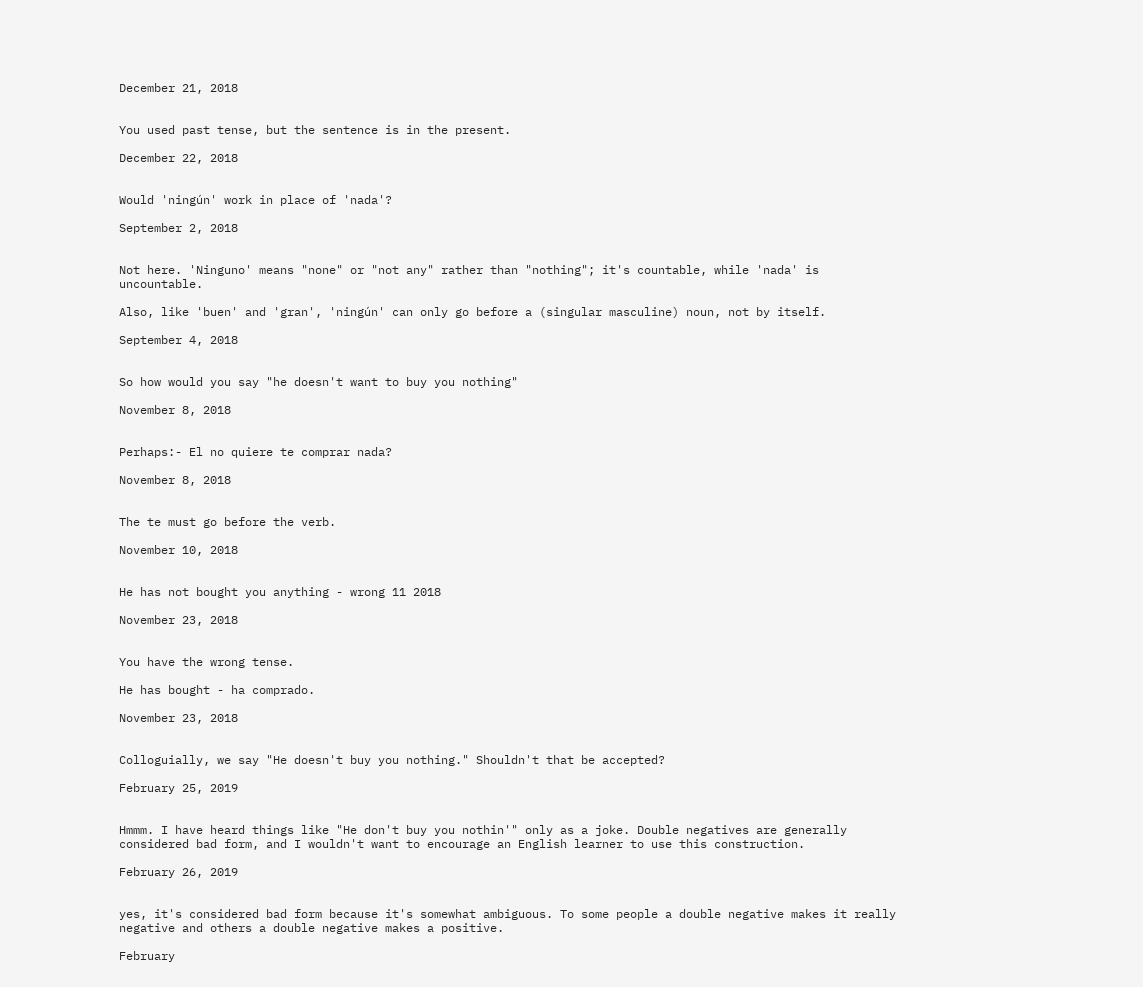December 21, 2018


You used past tense, but the sentence is in the present.

December 22, 2018


Would 'ningún' work in place of 'nada'?

September 2, 2018


Not here. 'Ninguno' means "none" or "not any" rather than "nothing"; it's countable, while 'nada' is uncountable.

Also, like 'buen' and 'gran', 'ningún' can only go before a (singular masculine) noun, not by itself.

September 4, 2018


So how would you say "he doesn't want to buy you nothing"

November 8, 2018


Perhaps:- El no quiere te comprar nada?

November 8, 2018


The te must go before the verb.

November 10, 2018


He has not bought you anything - wrong 11 2018

November 23, 2018


You have the wrong tense.

He has bought - ha comprado.

November 23, 2018


Colloguially, we say "He doesn't buy you nothing." Shouldn't that be accepted?

February 25, 2019


Hmmm. I have heard things like "He don't buy you nothin'" only as a joke. Double negatives are generally considered bad form, and I wouldn't want to encourage an English learner to use this construction.

February 26, 2019


yes, it's considered bad form because it's somewhat ambiguous. To some people a double negative makes it really negative and others a double negative makes a positive.

February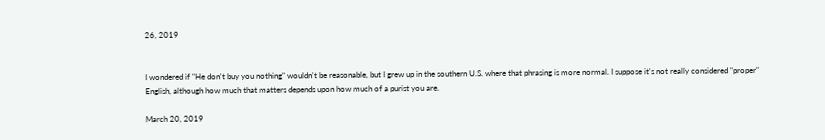26, 2019


I wondered if "He don't buy you nothing" wouldn't be reasonable, but I grew up in the southern U.S. where that phrasing is more normal. I suppose it's not really considered "proper" English, although how much that matters depends upon how much of a purist you are.

March 20, 2019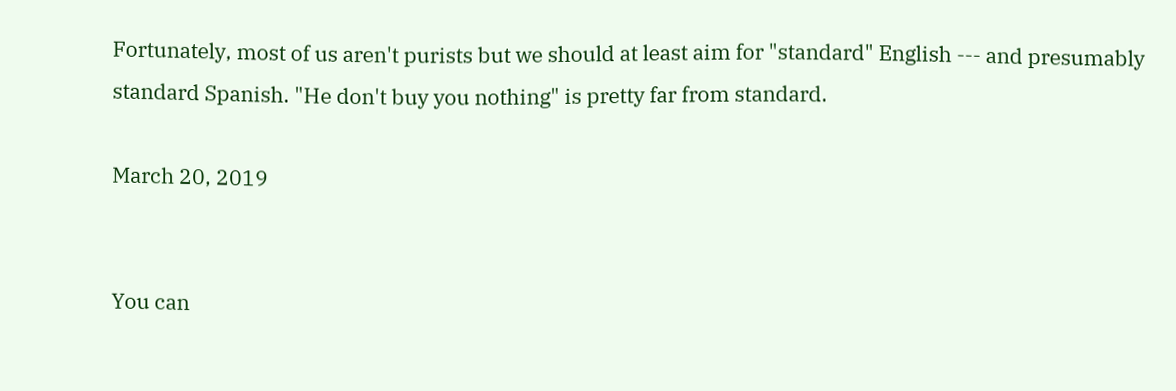Fortunately, most of us aren't purists but we should at least aim for "standard" English --- and presumably standard Spanish. "He don't buy you nothing" is pretty far from standard.

March 20, 2019


You can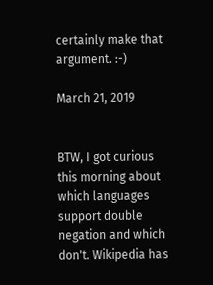certainly make that argument. :-)

March 21, 2019


BTW, I got curious this morning about which languages support double negation and which don't. Wikipedia has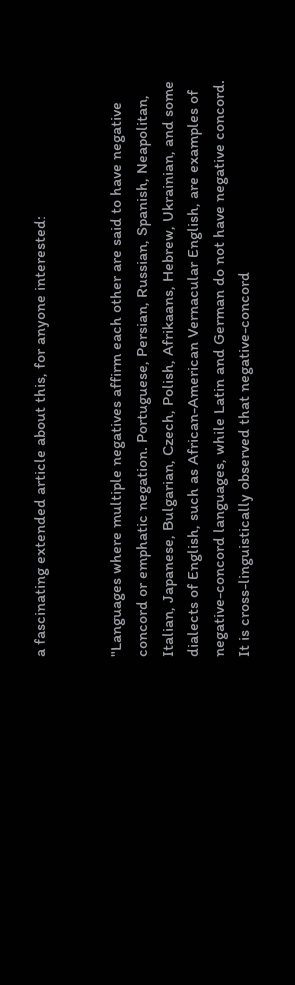a fascinating extended article about this, for anyone interested:


"Languages where multiple negatives affirm each other are said to have negative concord or emphatic negation. Portuguese, Persian, Russian, Spanish, Neapolitan, Italian, Japanese, Bulgarian, Czech, Polish, Afrikaans, Hebrew, Ukrainian, and some dialects of English, such as African-American Vernacular English, are examples of negative-concord languages, while Latin and German do not have negative concord. It is cross-linguistically observed that negative-concord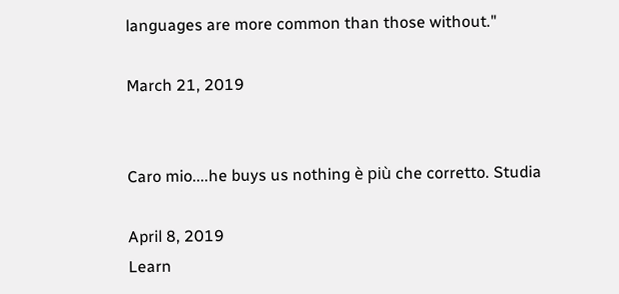languages are more common than those without."

March 21, 2019


Caro mio....he buys us nothing è più che corretto. Studia

April 8, 2019
Learn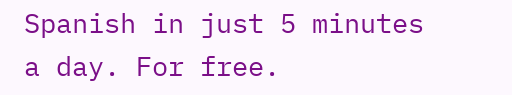Spanish in just 5 minutes a day. For free.